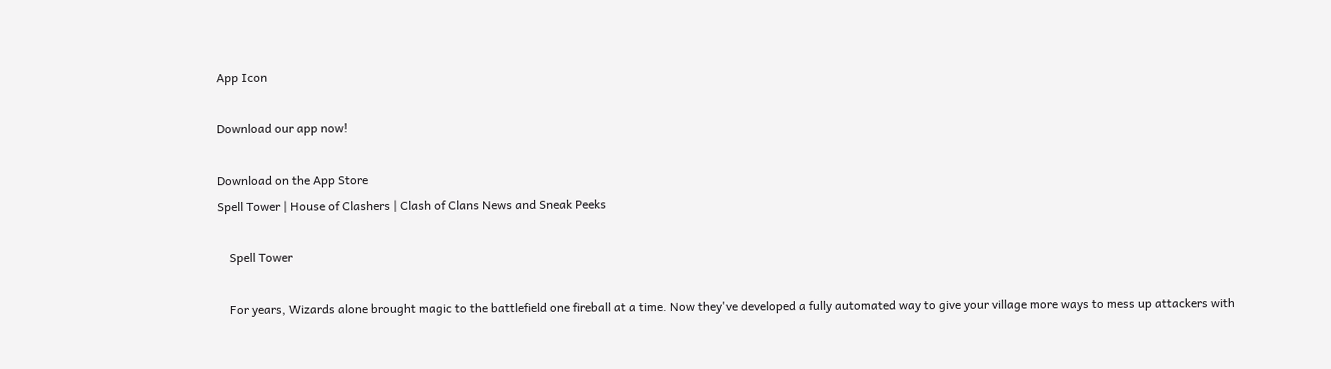App Icon

Download our app now!

Download on the App Store
Spell Tower | House of Clashers | Clash of Clans News and Sneak Peeks

    Spell Tower

    For years, Wizards alone brought magic to the battlefield one fireball at a time. Now they've developed a fully automated way to give your village more ways to mess up attackers with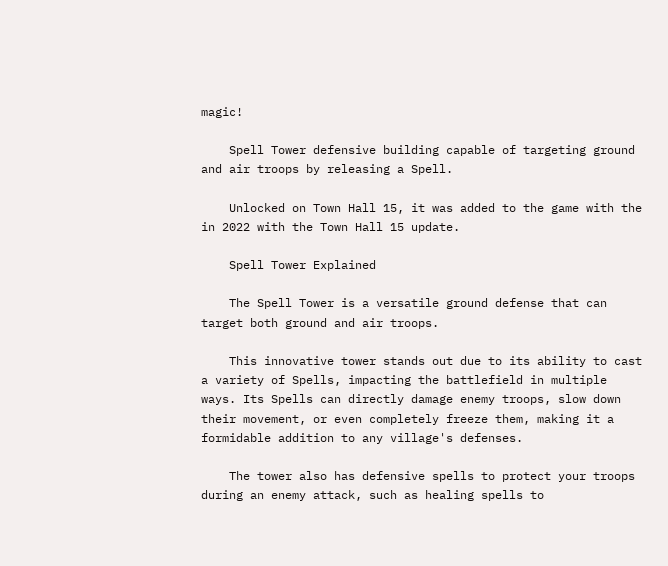magic!

    Spell Tower defensive building capable of targeting ground and air troops by releasing a Spell.

    Unlocked on Town Hall 15, it was added to the game with the in 2022 with the Town Hall 15 update.

    Spell Tower Explained

    The Spell Tower is a versatile ground defense that can target both ground and air troops.

    This innovative tower stands out due to its ability to cast a variety of Spells, impacting the battlefield in multiple ways. Its Spells can directly damage enemy troops, slow down their movement, or even completely freeze them, making it a formidable addition to any village's defenses.

    The tower also has defensive spells to protect your troops during an enemy attack, such as healing spells to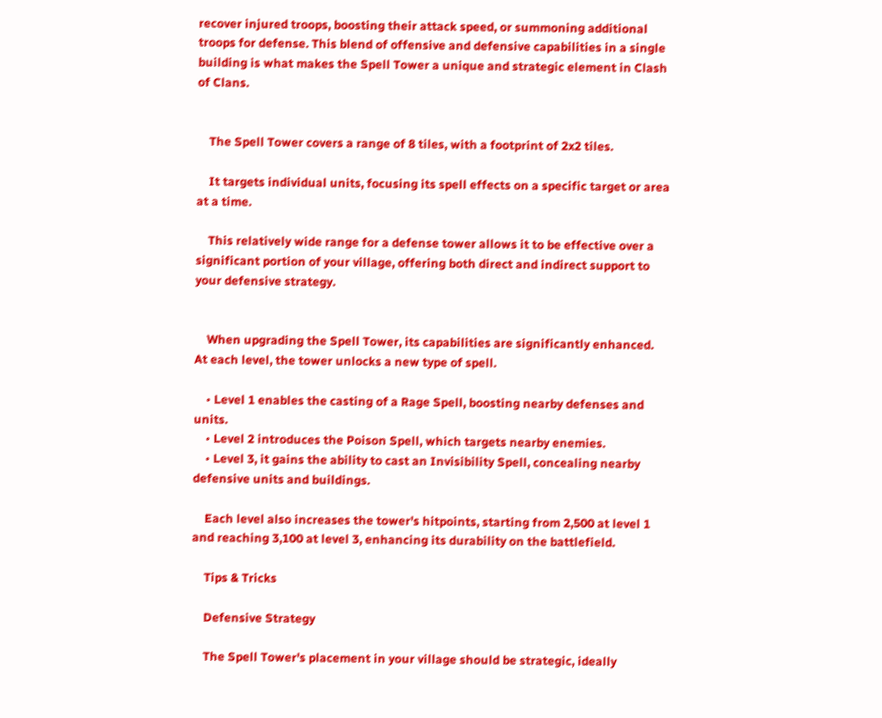recover injured troops, boosting their attack speed, or summoning additional troops for defense. This blend of offensive and defensive capabilities in a single building is what makes the Spell Tower a unique and strategic element in Clash of Clans.


    The Spell Tower covers a range of 8 tiles, with a footprint of 2x2 tiles.

    It targets individual units, focusing its spell effects on a specific target or area at a time.

    This relatively wide range for a defense tower allows it to be effective over a significant portion of your village, offering both direct and indirect support to your defensive strategy.


    When upgrading the Spell Tower, its capabilities are significantly enhanced. At each level, the tower unlocks a new type of spell.

    • Level 1 enables the casting of a Rage Spell, boosting nearby defenses and units.
    • Level 2 introduces the Poison Spell, which targets nearby enemies.
    • Level 3, it gains the ability to cast an Invisibility Spell, concealing nearby defensive units and buildings.

    Each level also increases the tower's hitpoints, starting from 2,500 at level 1 and reaching 3,100 at level 3, enhancing its durability on the battlefield.

    Tips & Tricks

    Defensive Strategy

    The Spell Tower's placement in your village should be strategic, ideally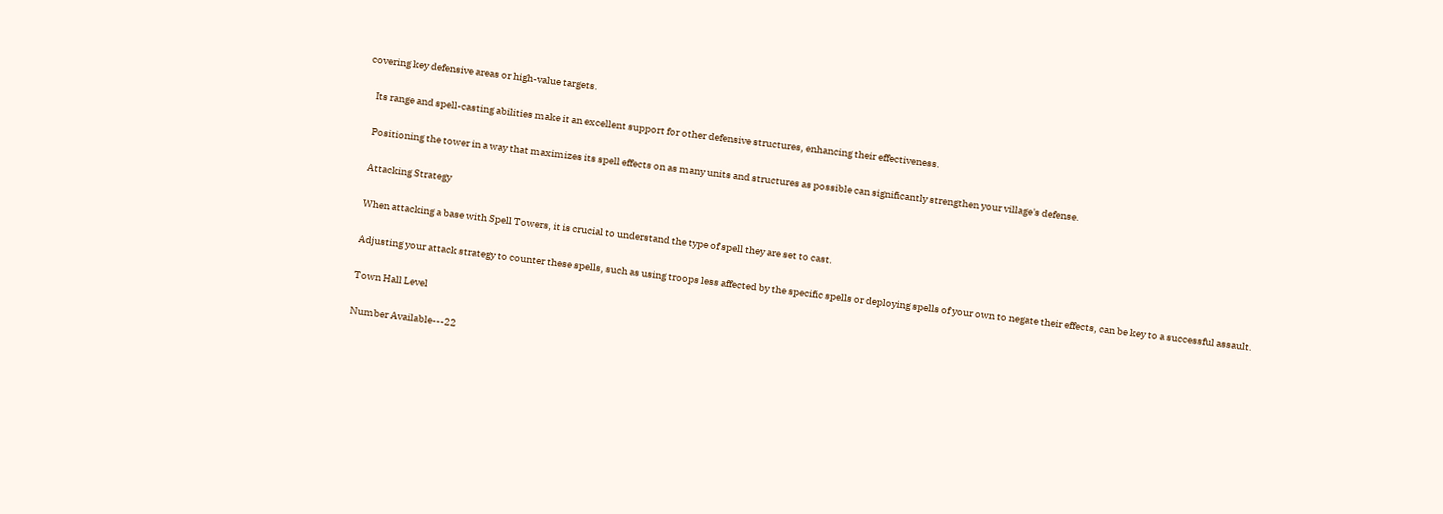covering key defensive areas or high-value targets.

    Its range and spell-casting abilities make it an excellent support for other defensive structures, enhancing their effectiveness.

    Positioning the tower in a way that maximizes its spell effects on as many units and structures as possible can significantly strengthen your village's defense.

    Attacking Strategy

    When attacking a base with Spell Towers, it is crucial to understand the type of spell they are set to cast.

    Adjusting your attack strategy to counter these spells, such as using troops less affected by the specific spells or deploying spells of your own to negate their effects, can be key to a successful assault.

    Town Hall Level

    Number Available---22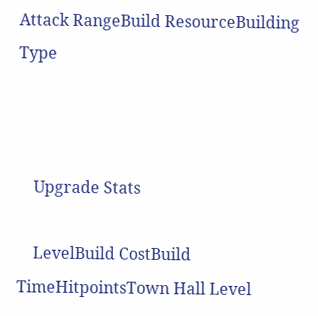Attack RangeBuild ResourceBuilding Type



    Upgrade Stats

    LevelBuild CostBuild TimeHitpointsTown Hall Level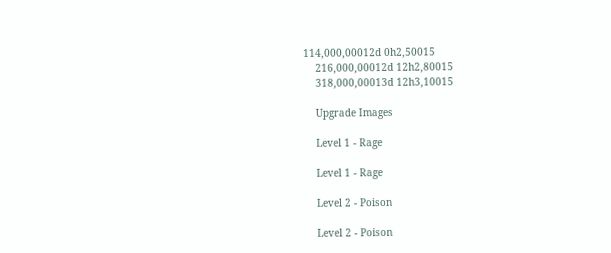114,000,00012d 0h2,50015
    216,000,00012d 12h2,80015
    318,000,00013d 12h3,10015

    Upgrade Images

    Level 1 - Rage

    Level 1 - Rage

    Level 2 - Poison

    Level 2 - Poison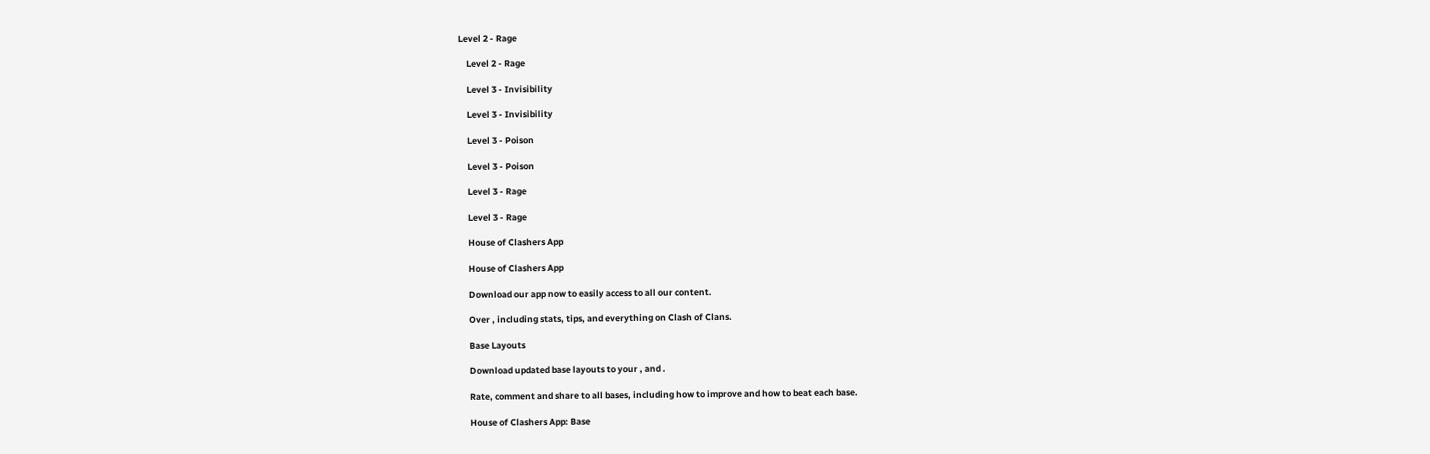Level 2 - Rage

    Level 2 - Rage

    Level 3 - Invisibility

    Level 3 - Invisibility

    Level 3 - Poison

    Level 3 - Poison

    Level 3 - Rage

    Level 3 - Rage

    House of Clashers App

    House of Clashers App

    Download our app now to easily access to all our content.

    Over , including stats, tips, and everything on Clash of Clans.

    Base Layouts

    Download updated base layouts to your , and .

    Rate, comment and share to all bases, including how to improve and how to beat each base.

    House of Clashers App: Base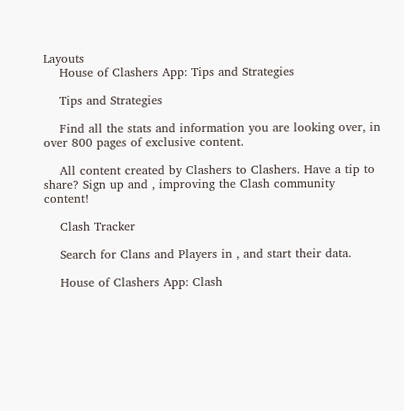Layouts
    House of Clashers App: Tips and Strategies

    Tips and Strategies

    Find all the stats and information you are looking over, in over 800 pages of exclusive content.

    All content created by Clashers to Clashers. Have a tip to share? Sign up and , improving the Clash community content!

    Clash Tracker

    Search for Clans and Players in , and start their data.

    House of Clashers App: Clash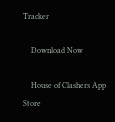Tracker

    Download Now

    House of Clashers App Store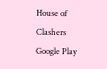House of Clashers Google Play